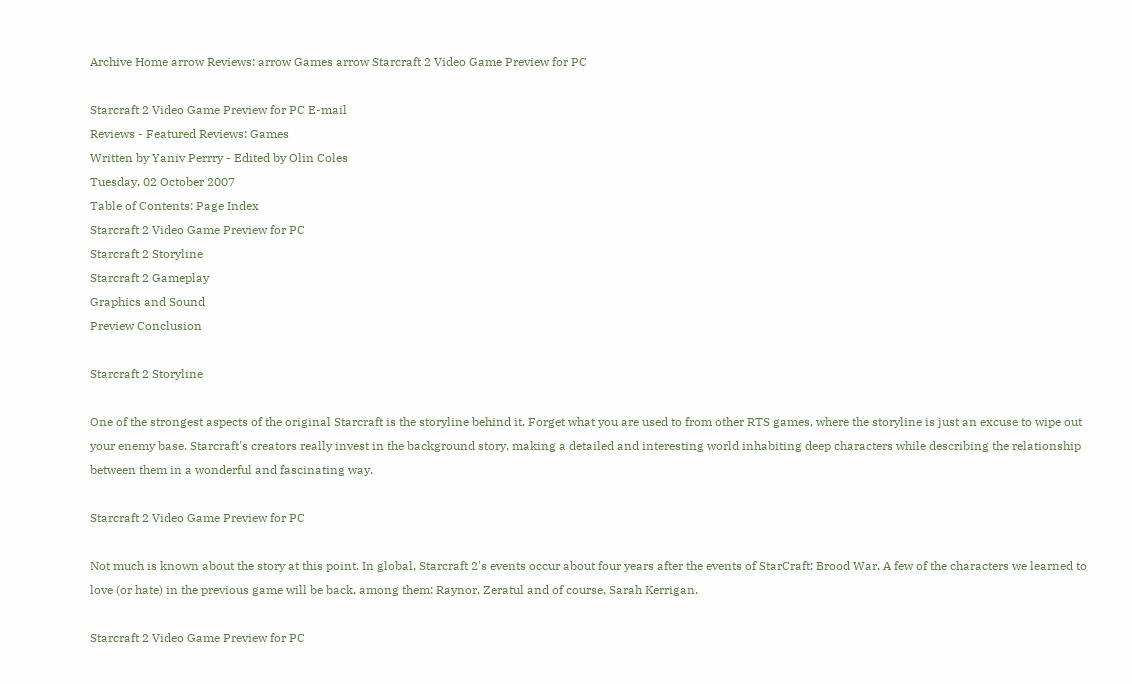Archive Home arrow Reviews: arrow Games arrow Starcraft 2 Video Game Preview for PC

Starcraft 2 Video Game Preview for PC E-mail
Reviews - Featured Reviews: Games
Written by Yaniv Perrry - Edited by Olin Coles
Tuesday, 02 October 2007
Table of Contents: Page Index
Starcraft 2 Video Game Preview for PC
Starcraft 2 Storyline
Starcraft 2 Gameplay
Graphics and Sound
Preview Conclusion

Starcraft 2 Storyline

One of the strongest aspects of the original Starcraft is the storyline behind it. Forget what you are used to from other RTS games, where the storyline is just an excuse to wipe out your enemy base. Starcraft's creators really invest in the background story, making a detailed and interesting world inhabiting deep characters while describing the relationship between them in a wonderful and fascinating way.

Starcraft 2 Video Game Preview for PC

Not much is known about the story at this point. In global, Starcraft 2's events occur about four years after the events of StarCraft: Brood War. A few of the characters we learned to love (or hate) in the previous game will be back, among them: Raynor, Zeratul and of course, Sarah Kerrigan.

Starcraft 2 Video Game Preview for PC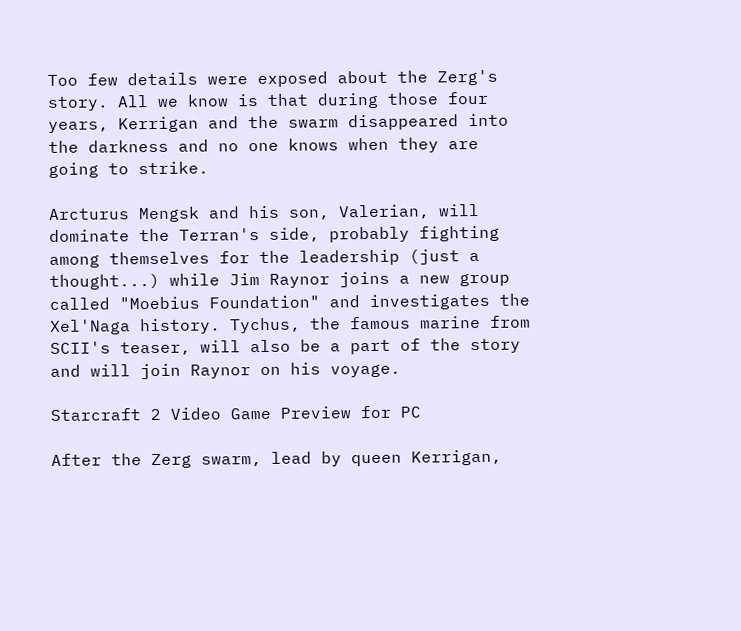Too few details were exposed about the Zerg's story. All we know is that during those four years, Kerrigan and the swarm disappeared into the darkness and no one knows when they are going to strike.

Arcturus Mengsk and his son, Valerian, will dominate the Terran's side, probably fighting among themselves for the leadership (just a thought...) while Jim Raynor joins a new group called "Moebius Foundation" and investigates the Xel'Naga history. Tychus, the famous marine from SCII's teaser, will also be a part of the story and will join Raynor on his voyage.

Starcraft 2 Video Game Preview for PC

After the Zerg swarm, lead by queen Kerrigan,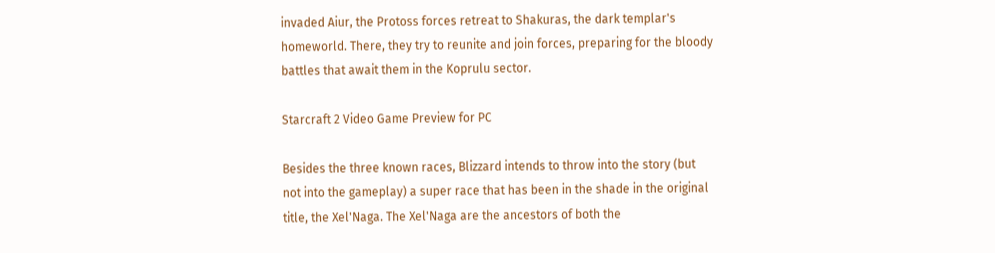invaded Aiur, the Protoss forces retreat to Shakuras, the dark templar's homeworld. There, they try to reunite and join forces, preparing for the bloody battles that await them in the Koprulu sector.

Starcraft 2 Video Game Preview for PC

Besides the three known races, Blizzard intends to throw into the story (but not into the gameplay) a super race that has been in the shade in the original title, the Xel'Naga. The Xel'Naga are the ancestors of both the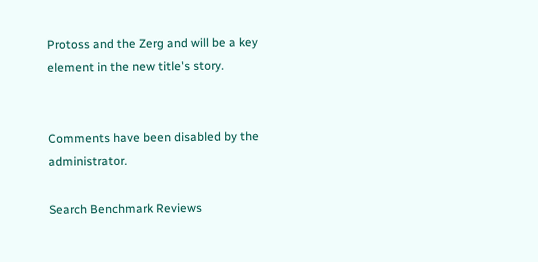Protoss and the Zerg and will be a key element in the new title's story.


Comments have been disabled by the administrator.

Search Benchmark Reviews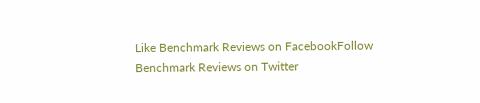Like Benchmark Reviews on FacebookFollow Benchmark Reviews on Twitter